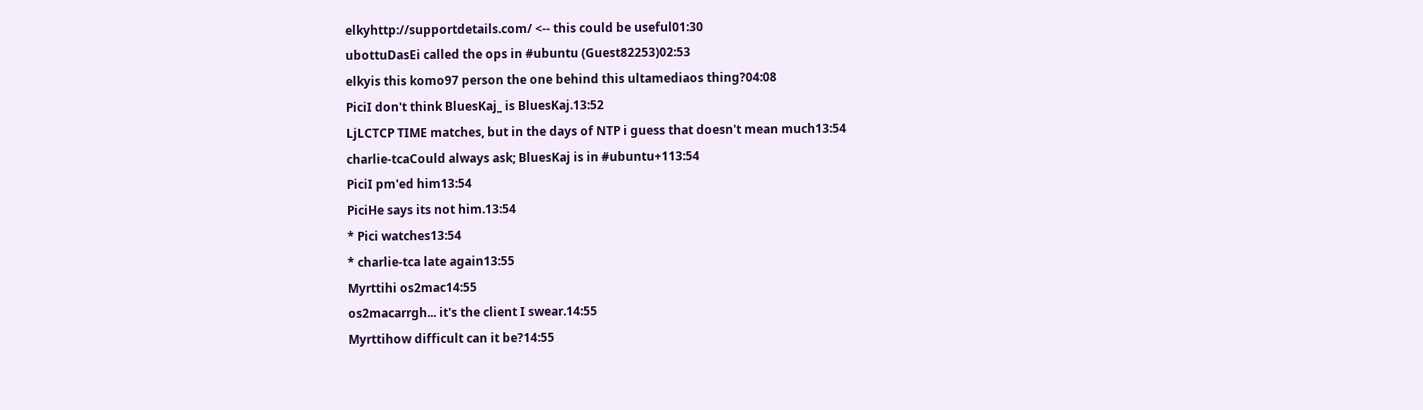elkyhttp://supportdetails.com/ <-- this could be useful01:30
ubottuDasEi called the ops in #ubuntu (Guest82253)02:53
elkyis this komo97 person the one behind this ultamediaos thing?04:08
PiciI don't think BluesKaj_ is BluesKaj.13:52
LjLCTCP TIME matches, but in the days of NTP i guess that doesn't mean much13:54
charlie-tcaCould always ask; BluesKaj is in #ubuntu+113:54
PiciI pm'ed him13:54
PiciHe says its not him.13:54
* Pici watches13:54
* charlie-tca late again13:55
Myrttihi os2mac14:55
os2macarrgh... it's the client I swear.14:55
Myrttihow difficult can it be?14:55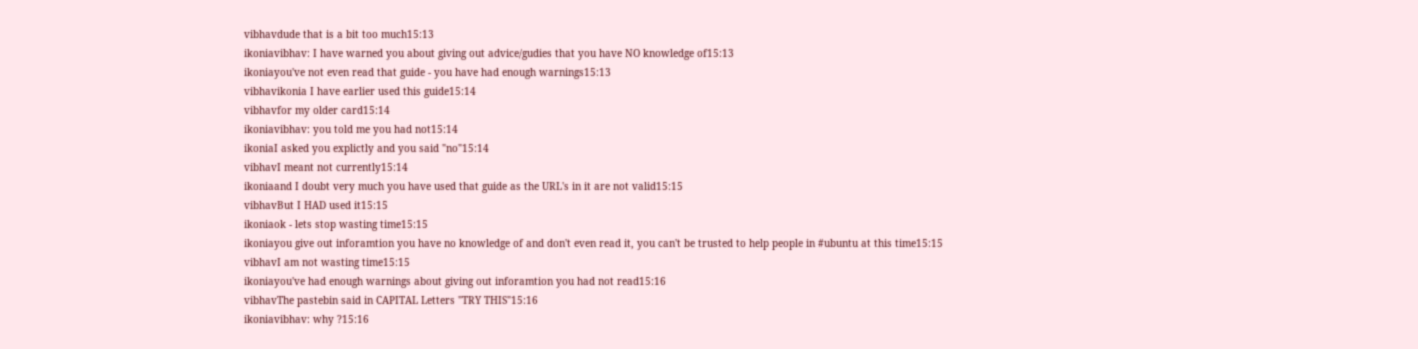vibhavdude that is a bit too much15:13
ikoniavibhav: I have warned you about giving out advice/gudies that you have NO knowledge of15:13
ikoniayou've not even read that guide - you have had enough warnings15:13
vibhavikonia I have earlier used this guide15:14
vibhavfor my older card15:14
ikoniavibhav: you told me you had not15:14
ikoniaI asked you explictly and you said "no"15:14
vibhavI meant not currently15:14
ikoniaand I doubt very much you have used that guide as the URL's in it are not valid15:15
vibhavBut I HAD used it15:15
ikoniaok - lets stop wasting time15:15
ikoniayou give out inforamtion you have no knowledge of and don't even read it, you can't be trusted to help people in #ubuntu at this time15:15
vibhavI am not wasting time15:15
ikoniayou've had enough warnings about giving out inforamtion you had not read15:16
vibhavThe pastebin said in CAPITAL Letters "TRY THIS"15:16
ikoniavibhav: why ?15:16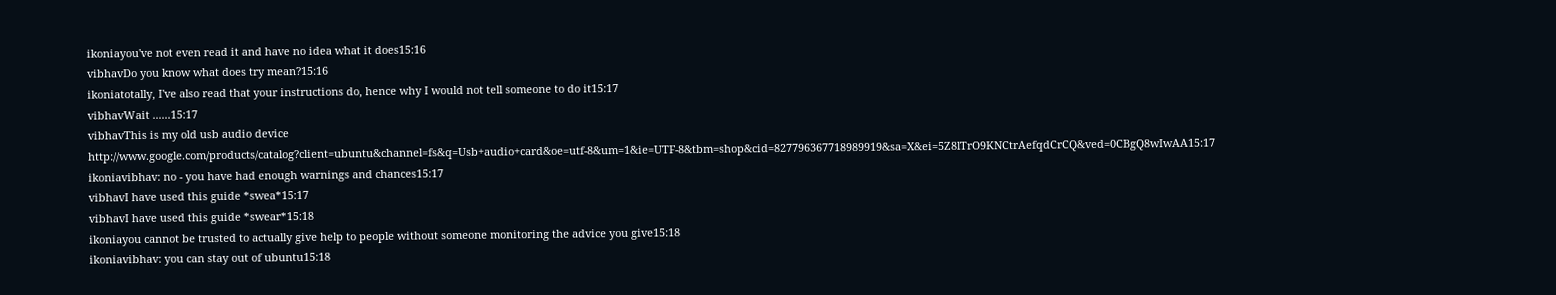ikoniayou've not even read it and have no idea what it does15:16
vibhavDo you know what does try mean?15:16
ikoniatotally, I've also read that your instructions do, hence why I would not tell someone to do it15:17
vibhavWait ......15:17
vibhavThis is my old usb audio device http://www.google.com/products/catalog?client=ubuntu&channel=fs&q=Usb+audio+card&oe=utf-8&um=1&ie=UTF-8&tbm=shop&cid=827796367718989919&sa=X&ei=5Z8lTrO9KNCtrAefqdCrCQ&ved=0CBgQ8wIwAA15:17
ikoniavibhav: no - you have had enough warnings and chances15:17
vibhavI have used this guide *swea*15:17
vibhavI have used this guide *swear*15:18
ikoniayou cannot be trusted to actually give help to people without someone monitoring the advice you give15:18
ikoniavibhav: you can stay out of ubuntu15:18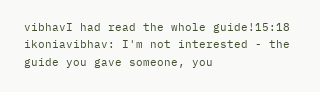vibhavI had read the whole guide!15:18
ikoniavibhav: I'm not interested - the guide you gave someone, you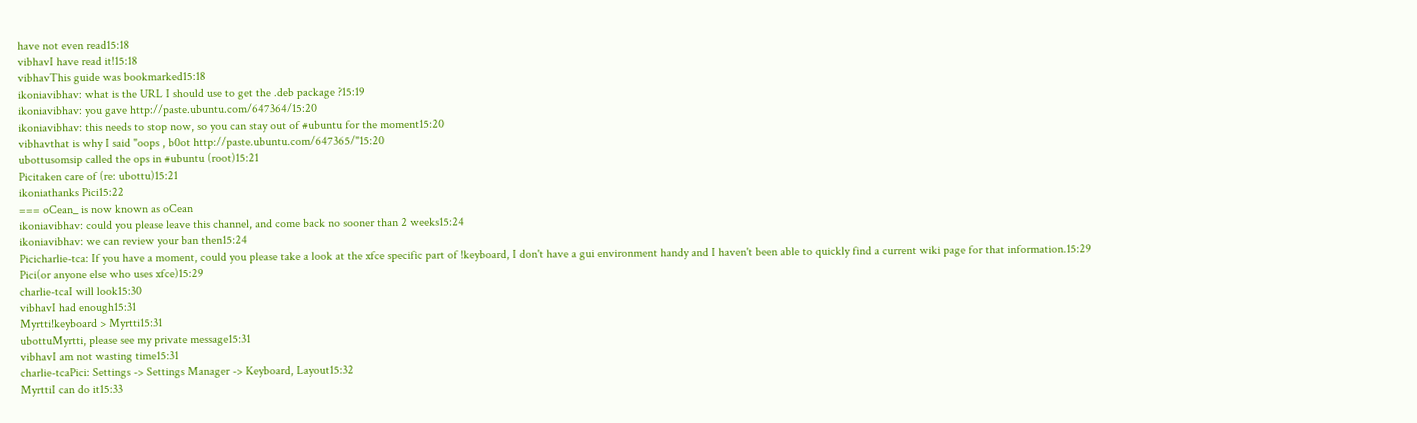have not even read15:18
vibhavI have read it!15:18
vibhavThis guide was bookmarked15:18
ikoniavibhav: what is the URL I should use to get the .deb package ?15:19
ikoniavibhav: you gave http://paste.ubuntu.com/647364/15:20
ikoniavibhav: this needs to stop now, so you can stay out of #ubuntu for the moment15:20
vibhavthat is why I said "oops , b0ot http://paste.ubuntu.com/647365/"15:20
ubottusomsip called the ops in #ubuntu (root)15:21
Picitaken care of (re: ubottu)15:21
ikoniathanks Pici15:22
=== oCean_ is now known as oCean
ikoniavibhav: could you please leave this channel, and come back no sooner than 2 weeks15:24
ikoniavibhav: we can review your ban then15:24
Picicharlie-tca: If you have a moment, could you please take a look at the xfce specific part of !keyboard, I don't have a gui environment handy and I haven't been able to quickly find a current wiki page for that information.15:29
Pici(or anyone else who uses xfce)15:29
charlie-tcaI will look15:30
vibhavI had enough15:31
Myrtti!keyboard > Myrtti15:31
ubottuMyrtti, please see my private message15:31
vibhavI am not wasting time15:31
charlie-tcaPici: Settings -> Settings Manager -> Keyboard, Layout15:32
MyrttiI can do it15:33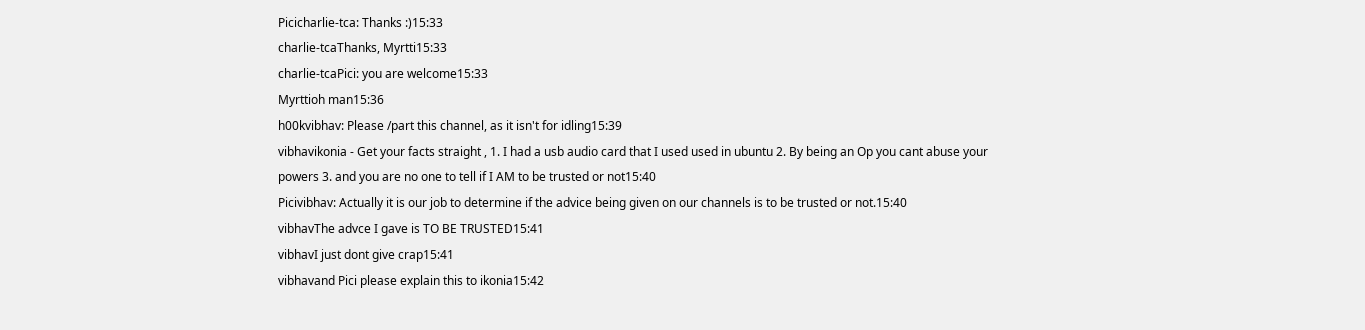Picicharlie-tca: Thanks :)15:33
charlie-tcaThanks, Myrtti15:33
charlie-tcaPici: you are welcome15:33
Myrttioh man15:36
h00kvibhav: Please /part this channel, as it isn't for idling15:39
vibhavikonia - Get your facts straight , 1. I had a usb audio card that I used used in ubuntu 2. By being an Op you cant abuse your powers 3. and you are no one to tell if I AM to be trusted or not15:40
Picivibhav: Actually it is our job to determine if the advice being given on our channels is to be trusted or not.15:40
vibhavThe advce I gave is TO BE TRUSTED15:41
vibhavI just dont give crap15:41
vibhavand Pici please explain this to ikonia15:42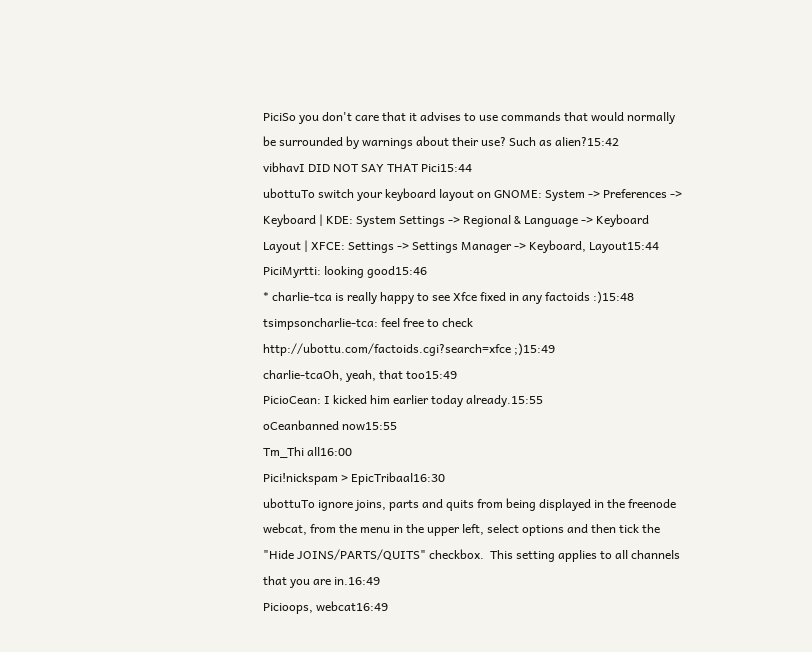PiciSo you don't care that it advises to use commands that would normally be surrounded by warnings about their use? Such as alien?15:42
vibhavI DID NOT SAY THAT Pici15:44
ubottuTo switch your keyboard layout on GNOME: System -> Preferences -> Keyboard | KDE: System Settings -> Regional & Language -> Keyboard Layout | XFCE: Settings -> Settings Manager -> Keyboard, Layout15:44
PiciMyrtti: looking good15:46
* charlie-tca is really happy to see Xfce fixed in any factoids :)15:48
tsimpsoncharlie-tca: feel free to check http://ubottu.com/factoids.cgi?search=xfce ;)15:49
charlie-tcaOh, yeah, that too15:49
PicioCean: I kicked him earlier today already.15:55
oCeanbanned now15:55
Tm_Thi all16:00
Pici!nickspam > EpicTribaal16:30
ubottuTo ignore joins, parts and quits from being displayed in the freenode webcat, from the menu in the upper left, select options and then tick the "Hide JOINS/PARTS/QUITS" checkbox.  This setting applies to all channels that you are in.16:49
Picioops, webcat16:49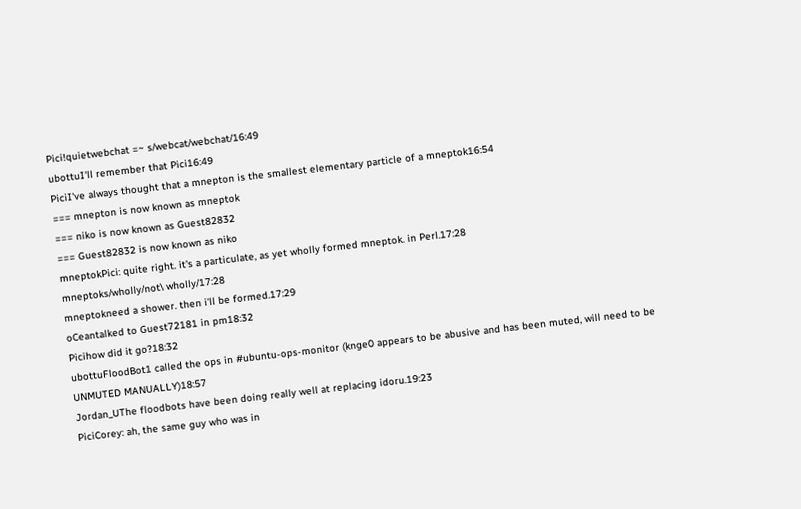Pici!quietwebchat =~ s/webcat/webchat/16:49
ubottuI'll remember that Pici16:49
PiciI've always thought that a mnepton is the smallest elementary particle of a mneptok16:54
=== mnepton is now known as mneptok
=== niko is now known as Guest82832
=== Guest82832 is now known as niko
mneptokPici: quite right. it's a particulate, as yet wholly formed mneptok. in Perl.17:28
mneptoks/wholly/not\ wholly/17:28
mneptokneed a shower. then i'll be formed.17:29
oCeantalked to Guest72181 in pm18:32
Picihow did it go?18:32
ubottuFloodBot1 called the ops in #ubuntu-ops-monitor (knge0 appears to be abusive and has been muted, will need to be UNMUTED MANUALLY)18:57
Jordan_UThe floodbots have been doing really well at replacing idoru.19:23
PiciCorey: ah, the same guy who was in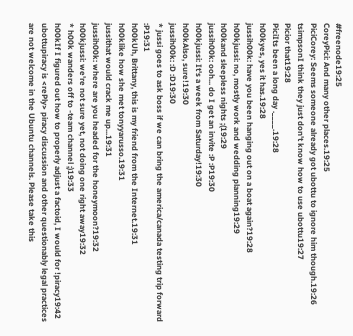#freenode19:25
CoreyPici: And many other places.19:25
PiciCorey: Seems someone already got ubottu to ignore him though.19:26
tsimpsonI think they just don't know how to use ubottu19:27
Picior that19:28
PiciIts been a long day .____.19:28
h00kyes, yes it has.19:28
jussih00k: have you been hanging out on a boat again?19:28
h00kjussi: no, mostly work and wedding planning19:29
h00kand sleepless nights ;(19:29
jussih00k: ooh... do I get an invite :P :P19:30
h00kjussi: It's a week from Saturday!19:30
h00kAlso, sure!19:30
jussih00k: :D :D19:30
* jussi goes to ask boss if we can bring the america/canada testing trip forward :P19:31
h00kUh, Brittany, this is my friend from the Internet.19:31
h00klike how she met tonyyarusso.19:31
jussithat would crack me up...19:31
jussih00k: where are you headed for the honeymoon?19:32
h00kjussi: we're not sure yet, not doing one right away19:32
* h00k wanders off to -team channel ;)19:33
h00kIf I figured out how to properly adjust a factoid, I would for !piracy19:42
ubottupiracy is <rePly> piracy discussion and other questionably legal practices are not welcome in the Ubuntu channels. Please take this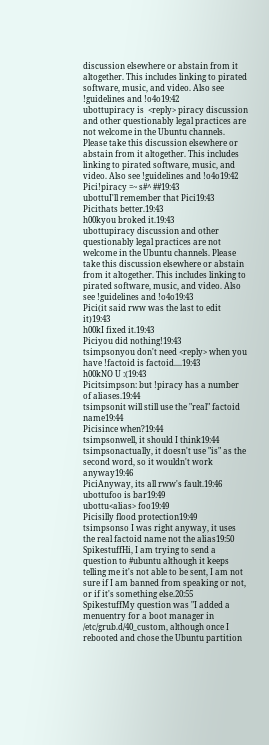discussion elsewhere or abstain from it altogether. This includes linking to pirated software, music, and video. Also see !guidelines and !o4o19:42
ubottupiracy is  <reply> piracy discussion and other questionably legal practices are not welcome in the Ubuntu channels. Please take this discussion elsewhere or abstain from it altogether. This includes linking to pirated software, music, and video. Also see !guidelines and !o4o19:42
Pici!piracy =~ s#^ ##19:43
ubottuI'll remember that Pici19:43
Picithats better.19:43
h00kyou broked it.19:43
ubottupiracy discussion and other questionably legal practices are not welcome in the Ubuntu channels. Please take this discussion elsewhere or abstain from it altogether. This includes linking to pirated software, music, and video. Also see !guidelines and !o4o19:43
Pici(it said rww was the last to edit it)19:43
h00kI fixed it.19:43
Piciyou did nothing!19:43
tsimpsonyou don't need <reply> when you have !factoid is factoid....19:43
h00kNO U :(19:43
Picitsimpson: but !piracy has a number of aliases.19:44
tsimpsonit will still use the "real" factoid name19:44
Picisince when?19:44
tsimpsonwell, it should I think19:44
tsimpsonactually, it doesn't use "is" as the second word, so it wouldn't work anyway19:46
PiciAnyway, its all rww's fault.19:46
ubottufoo is bar19:49
ubottu<alias> foo19:49
Picisilly flood protection19:49
tsimpsonso I was right anyway, it uses the real factoid name not the alias19:50
SpikestuffHi, I am trying to send a question to #ubuntu although it keeps telling me it's not able to be sent, I am not sure if I am banned from speaking or not, or if it's something else.20:55
SpikestuffMy question was "I added a menuentry for a boot manager in /etc/grub.d/40_custom, although once I rebooted and chose the Ubuntu partition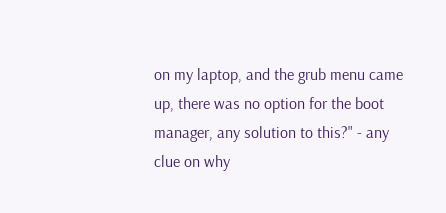on my laptop, and the grub menu came up, there was no option for the boot manager, any solution to this?" - any clue on why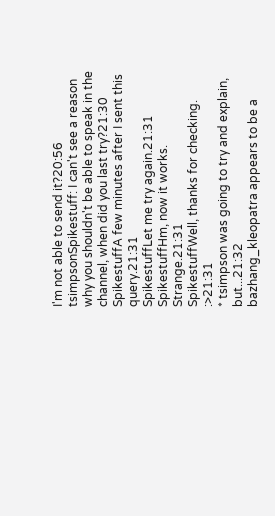I'm not able to send it?20:56
tsimpsonSpikestuff: I can't see a reason why you shouldn't be able to speak in the channel, when did you last try?21:30
SpikestuffA few minutes after I sent this query.21:31
SpikestuffLet me try again.21:31
SpikestuffHm, now it works. Strange.21:31
SpikestuffWell, thanks for checking. :>21:31
* tsimpson was going to try and explain, but...21:32
bazhang_kleopatra appears to be a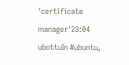'certificate manager'23:04
ubottuIn #ubuntu,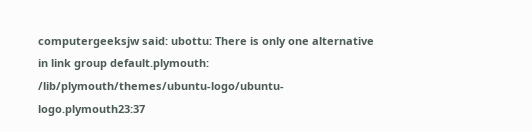computergeeksjw said: ubottu: There is only one alternative in link group default.plymouth: /lib/plymouth/themes/ubuntu-logo/ubuntu-logo.plymouth23:37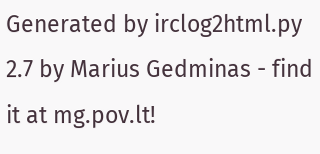Generated by irclog2html.py 2.7 by Marius Gedminas - find it at mg.pov.lt!